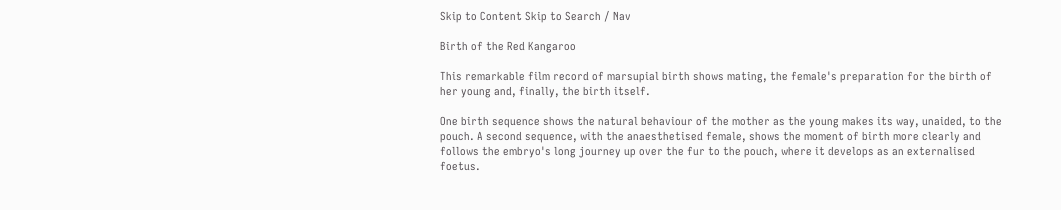Skip to Content Skip to Search / Nav

Birth of the Red Kangaroo

This remarkable film record of marsupial birth shows mating, the female's preparation for the birth of her young and, finally, the birth itself.

One birth sequence shows the natural behaviour of the mother as the young makes its way, unaided, to the pouch. A second sequence, with the anaesthetised female, shows the moment of birth more clearly and follows the embryo's long journey up over the fur to the pouch, where it develops as an externalised foetus.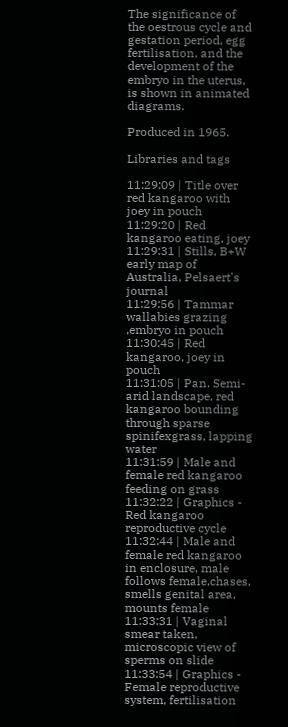The significance of the oestrous cycle and gestation period, egg fertilisation, and the development of the embryo in the uterus, is shown in animated diagrams.

Produced in 1965.

Libraries and tags

11:29:09 | Title over red kangaroo with joey in pouch
11:29:20 | Red kangaroo eating, joey
11:29:31 | Stills, B+W early map of Australia, Pelsaert's journal
11:29:56 | Tammar wallabies grazing ,embryo in pouch
11:30:45 | Red kangaroo, joey in pouch
11:31:05 | Pan. Semi-arid landscape, red kangaroo bounding through sparse spinifexgrass, lapping water
11:31:59 | Male and female red kangaroo feeding on grass
11:32:22 | Graphics - Red kangaroo reproductive cycle
11:32:44 | Male and female red kangaroo in enclosure, male follows female,chases, smells genital area, mounts female
11:33:31 | Vaginal smear taken, microscopic view of sperms on slide
11:33:54 | Graphics - Female reproductive system, fertilisation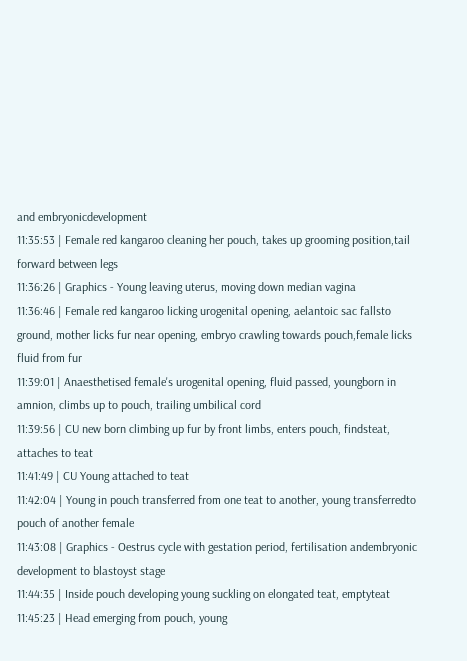and embryonicdevelopment
11:35:53 | Female red kangaroo cleaning her pouch, takes up grooming position,tail forward between legs
11:36:26 | Graphics - Young leaving uterus, moving down median vagina
11:36:46 | Female red kangaroo licking urogenital opening, aelantoic sac fallsto ground, mother licks fur near opening, embryo crawling towards pouch,female licks fluid from fur
11:39:01 | Anaesthetised female's urogenital opening, fluid passed, youngborn in amnion, climbs up to pouch, trailing umbilical cord
11:39:56 | CU new born climbing up fur by front limbs, enters pouch, findsteat, attaches to teat
11:41:49 | CU Young attached to teat
11:42:04 | Young in pouch transferred from one teat to another, young transferredto pouch of another female
11:43:08 | Graphics - Oestrus cycle with gestation period, fertilisation andembryonic development to blastoyst stage
11:44:35 | Inside pouch developing young suckling on elongated teat, emptyteat
11:45:23 | Head emerging from pouch, young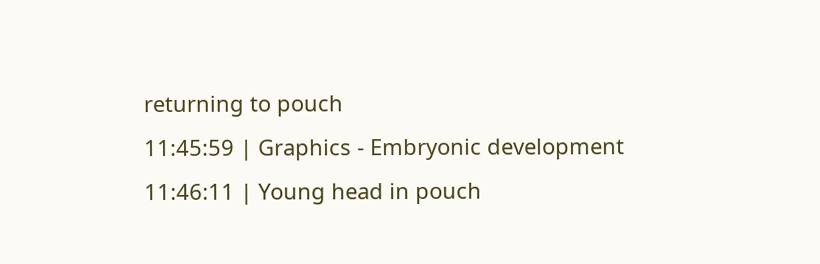returning to pouch
11:45:59 | Graphics - Embryonic development
11:46:11 | Young head in pouch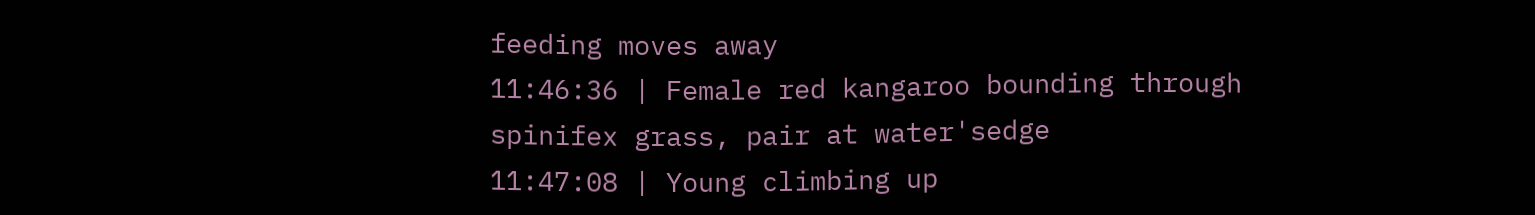feeding moves away
11:46:36 | Female red kangaroo bounding through spinifex grass, pair at water'sedge
11:47:08 | Young climbing up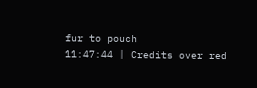fur to pouch
11:47:44 | Credits over red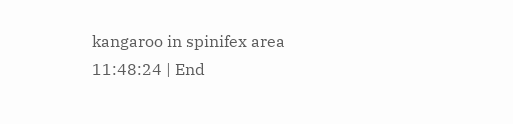kangaroo in spinifex area
11:48:24 | End